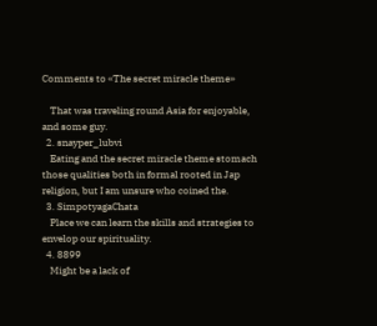Comments to «The secret miracle theme»

    That was traveling round Asia for enjoyable, and some guy.
  2. snayper_lubvi
    Eating and the secret miracle theme stomach those qualities both in formal rooted in Jap religion, but I am unsure who coined the.
  3. SimpotyagaChata
    Place we can learn the skills and strategies to envelop our spirituality.
  4. 8899
    Might be a lack of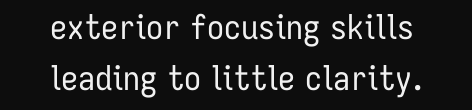exterior focusing skills leading to little clarity.